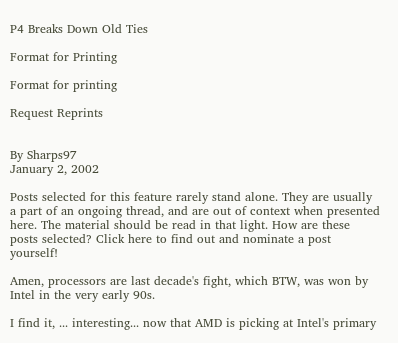P4 Breaks Down Old Ties

Format for Printing

Format for printing

Request Reprints


By Sharps97
January 2, 2002

Posts selected for this feature rarely stand alone. They are usually a part of an ongoing thread, and are out of context when presented here. The material should be read in that light. How are these posts selected? Click here to find out and nominate a post yourself!

Amen, processors are last decade's fight, which BTW, was won by Intel in the very early 90s.

I find it, ... interesting... now that AMD is picking at Intel's primary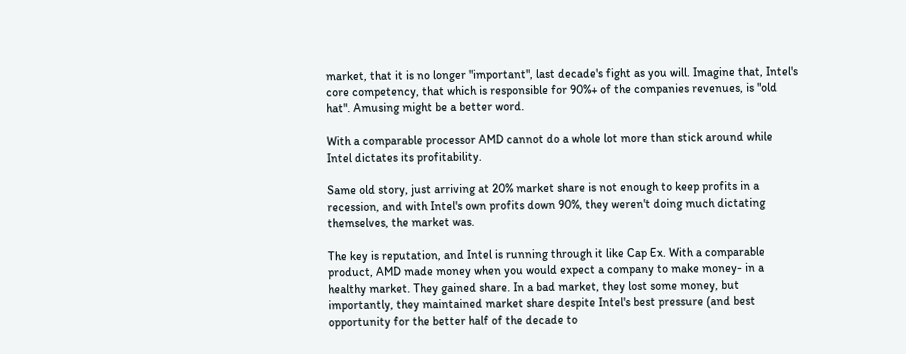market, that it is no longer "important", last decade's fight as you will. Imagine that, Intel's core competency, that which is responsible for 90%+ of the companies revenues, is "old hat". Amusing might be a better word.

With a comparable processor AMD cannot do a whole lot more than stick around while Intel dictates its profitability.

Same old story, just arriving at 20% market share is not enough to keep profits in a recession, and with Intel's own profits down 90%, they weren't doing much dictating themselves, the market was.

The key is reputation, and Intel is running through it like Cap Ex. With a comparable product, AMD made money when you would expect a company to make money- in a healthy market. They gained share. In a bad market, they lost some money, but importantly, they maintained market share despite Intel's best pressure (and best opportunity for the better half of the decade to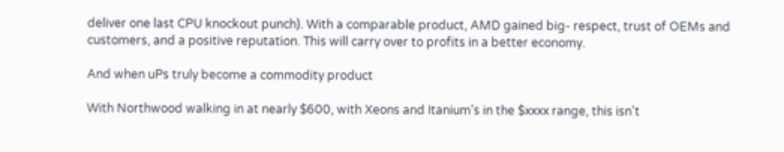deliver one last CPU knockout punch). With a comparable product, AMD gained big- respect, trust of OEMs and customers, and a positive reputation. This will carry over to profits in a better economy.

And when uPs truly become a commodity product

With Northwood walking in at nearly $600, with Xeons and Itanium's in the $xxxx range, this isn't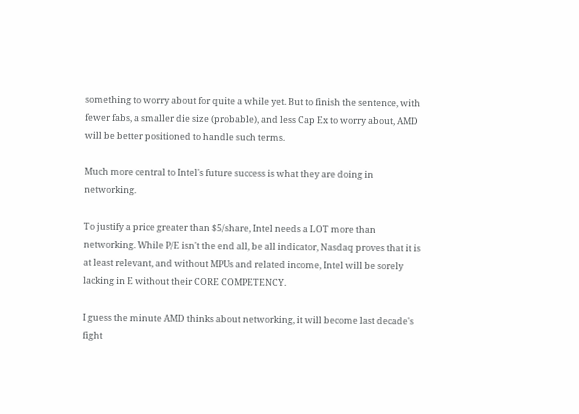something to worry about for quite a while yet. But to finish the sentence, with fewer fabs, a smaller die size (probable), and less Cap Ex to worry about, AMD will be better positioned to handle such terms.

Much more central to Intel's future success is what they are doing in networking.

To justify a price greater than $5/share, Intel needs a LOT more than networking. While P/E isn't the end all, be all indicator, Nasdaq proves that it is at least relevant, and without MPUs and related income, Intel will be sorely lacking in E without their CORE COMPETENCY.

I guess the minute AMD thinks about networking, it will become last decade's fight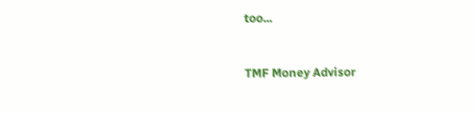too...


TMF Money Advisor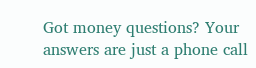Got money questions? Your answers are just a phone call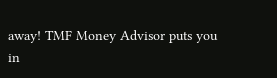away! TMF Money Advisor puts you in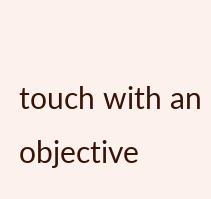touch with an objective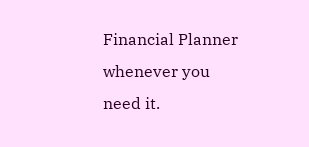Financial Planner whenever you need it.